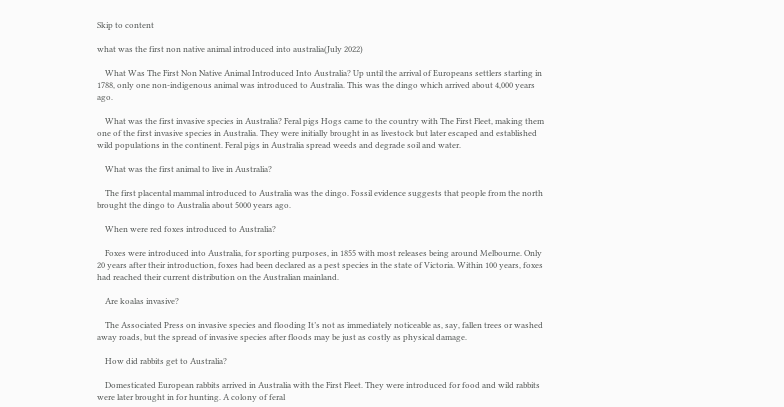Skip to content

what was the first non native animal introduced into australia(July 2022)

    What Was The First Non Native Animal Introduced Into Australia? Up until the arrival of Europeans settlers starting in 1788, only one non-indigenous animal was introduced to Australia. This was the dingo which arrived about 4,000 years ago.

    What was the first invasive species in Australia? Feral pigs Hogs came to the country with The First Fleet, making them one of the first invasive species in Australia. They were initially brought in as livestock but later escaped and established wild populations in the continent. Feral pigs in Australia spread weeds and degrade soil and water.

    What was the first animal to live in Australia?

    The first placental mammal introduced to Australia was the dingo. Fossil evidence suggests that people from the north brought the dingo to Australia about 5000 years ago.

    When were red foxes introduced to Australia?

    Foxes were introduced into Australia, for sporting purposes, in 1855 with most releases being around Melbourne. Only 20 years after their introduction, foxes had been declared as a pest species in the state of Victoria. Within 100 years, foxes had reached their current distribution on the Australian mainland.

    Are koalas invasive?

    The Associated Press on invasive species and flooding It’s not as immediately noticeable as, say, fallen trees or washed away roads, but the spread of invasive species after floods may be just as costly as physical damage.

    How did rabbits get to Australia?

    Domesticated European rabbits arrived in Australia with the First Fleet. They were introduced for food and wild rabbits were later brought in for hunting. A colony of feral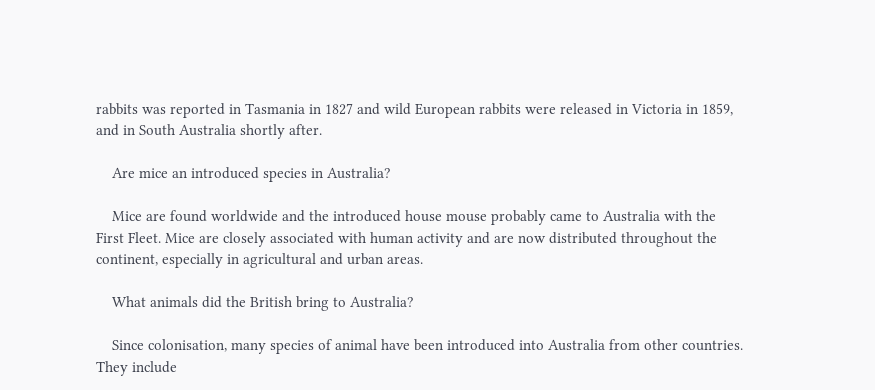rabbits was reported in Tasmania in 1827 and wild European rabbits were released in Victoria in 1859, and in South Australia shortly after.

    Are mice an introduced species in Australia?

    Mice are found worldwide and the introduced house mouse probably came to Australia with the First Fleet. Mice are closely associated with human activity and are now distributed throughout the continent, especially in agricultural and urban areas.

    What animals did the British bring to Australia?

    Since colonisation, many species of animal have been introduced into Australia from other countries. They include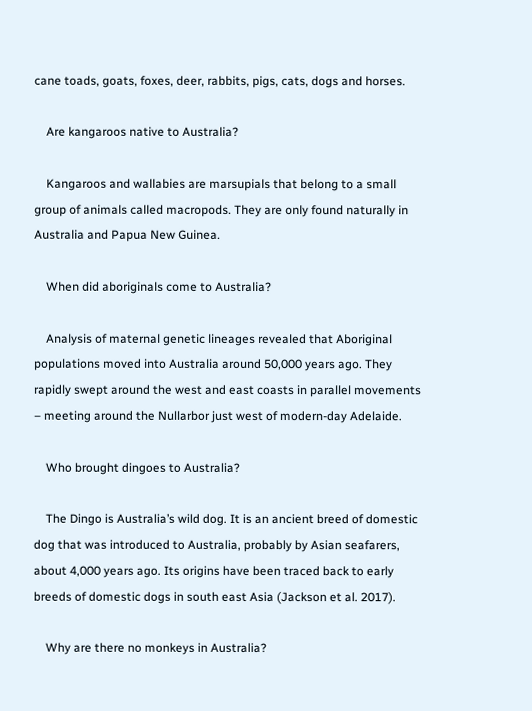cane toads, goats, foxes, deer, rabbits, pigs, cats, dogs and horses.

    Are kangaroos native to Australia?

    Kangaroos and wallabies are marsupials that belong to a small group of animals called macropods. They are only found naturally in Australia and Papua New Guinea.

    When did aboriginals come to Australia?

    Analysis of maternal genetic lineages revealed that Aboriginal populations moved into Australia around 50,000 years ago. They rapidly swept around the west and east coasts in parallel movements – meeting around the Nullarbor just west of modern-day Adelaide.

    Who brought dingoes to Australia?

    The Dingo is Australia’s wild dog. It is an ancient breed of domestic dog that was introduced to Australia, probably by Asian seafarers, about 4,000 years ago. Its origins have been traced back to early breeds of domestic dogs in south east Asia (Jackson et al. 2017).

    Why are there no monkeys in Australia?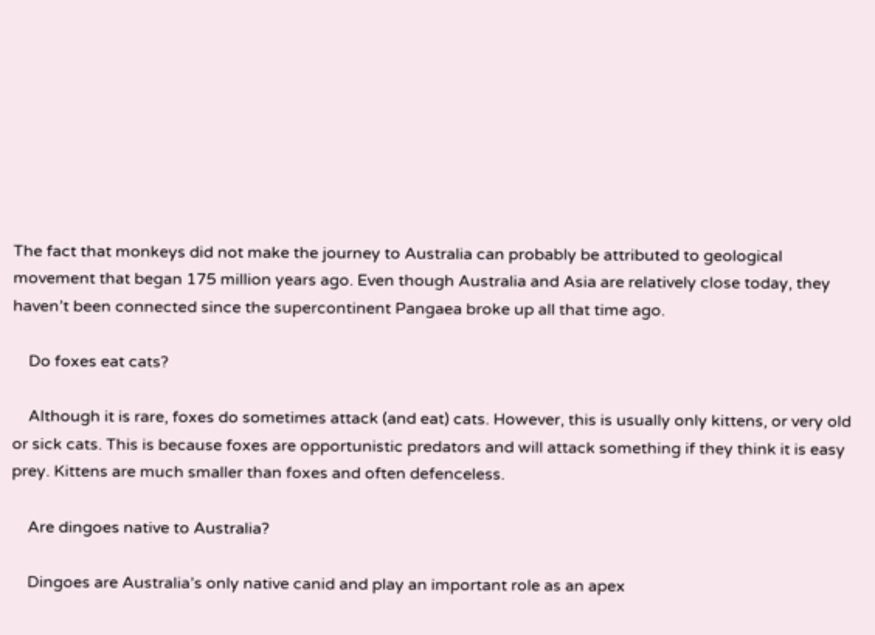The fact that monkeys did not make the journey to Australia can probably be attributed to geological movement that began 175 million years ago. Even though Australia and Asia are relatively close today, they haven’t been connected since the supercontinent Pangaea broke up all that time ago.

    Do foxes eat cats?

    Although it is rare, foxes do sometimes attack (and eat) cats. However, this is usually only kittens, or very old or sick cats. This is because foxes are opportunistic predators and will attack something if they think it is easy prey. Kittens are much smaller than foxes and often defenceless.

    Are dingoes native to Australia?

    Dingoes are Australia’s only native canid and play an important role as an apex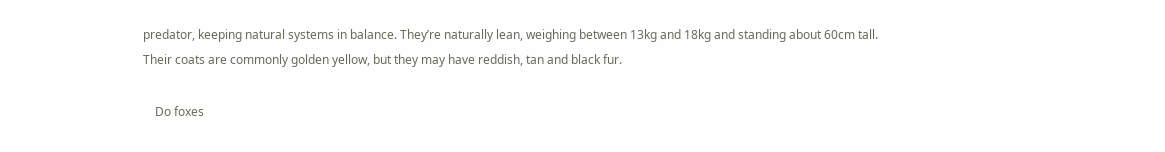predator, keeping natural systems in balance. They’re naturally lean, weighing between 13kg and 18kg and standing about 60cm tall. Their coats are commonly golden yellow, but they may have reddish, tan and black fur.

    Do foxes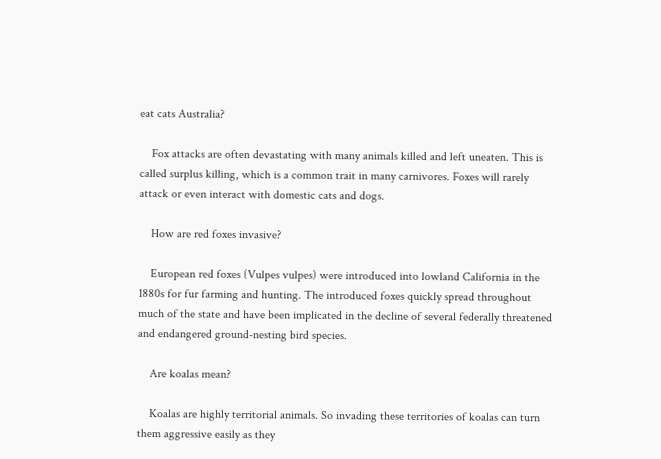eat cats Australia?

    Fox attacks are often devastating with many animals killed and left uneaten. This is called surplus killing, which is a common trait in many carnivores. Foxes will rarely attack or even interact with domestic cats and dogs.

    How are red foxes invasive?

    European red foxes (Vulpes vulpes) were introduced into lowland California in the 1880s for fur farming and hunting. The introduced foxes quickly spread throughout much of the state and have been implicated in the decline of several federally threatened and endangered ground-nesting bird species.

    Are koalas mean?

    Koalas are highly territorial animals. So invading these territories of koalas can turn them aggressive easily as they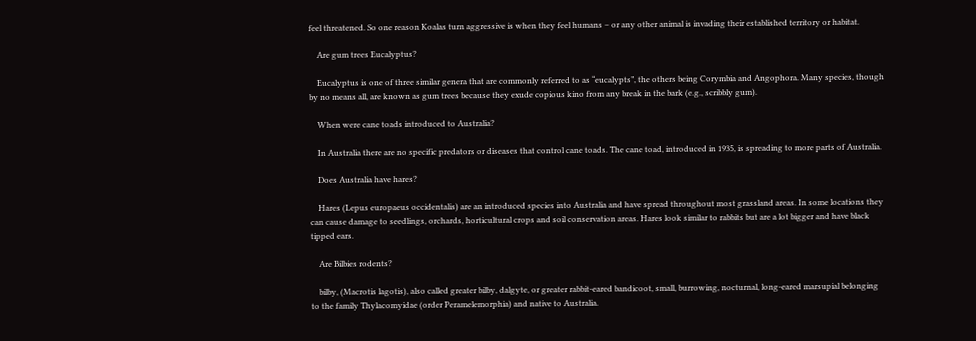feel threatened. So one reason Koalas turn aggressive is when they feel humans – or any other animal is invading their established territory or habitat.

    Are gum trees Eucalyptus?

    Eucalyptus is one of three similar genera that are commonly referred to as “eucalypts”, the others being Corymbia and Angophora. Many species, though by no means all, are known as gum trees because they exude copious kino from any break in the bark (e.g., scribbly gum).

    When were cane toads introduced to Australia?

    In Australia there are no specific predators or diseases that control cane toads. The cane toad, introduced in 1935, is spreading to more parts of Australia.

    Does Australia have hares?

    Hares (Lepus europaeus occidentalis) are an introduced species into Australia and have spread throughout most grassland areas. In some locations they can cause damage to seedlings, orchards, horticultural crops and soil conservation areas. Hares look similar to rabbits but are a lot bigger and have black tipped ears.

    Are Bilbies rodents?

    bilby, (Macrotis lagotis), also called greater bilby, dalgyte, or greater rabbit-eared bandicoot, small, burrowing, nocturnal, long-eared marsupial belonging to the family Thylacomyidae (order Peramelemorphia) and native to Australia.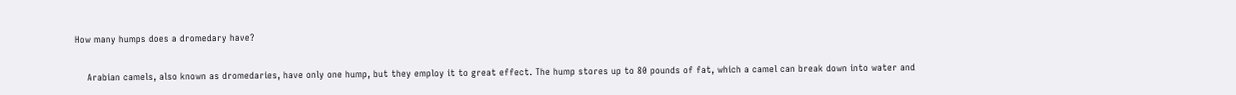How many humps does a dromedary have?

    Arabian camels, also known as dromedaries, have only one hump, but they employ it to great effect. The hump stores up to 80 pounds of fat, which a camel can break down into water and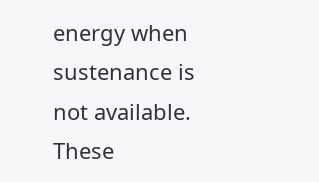energy when sustenance is not available. These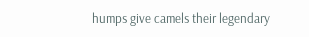humps give camels their legendary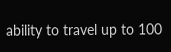ability to travel up to 100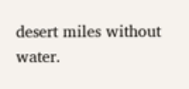desert miles without water.